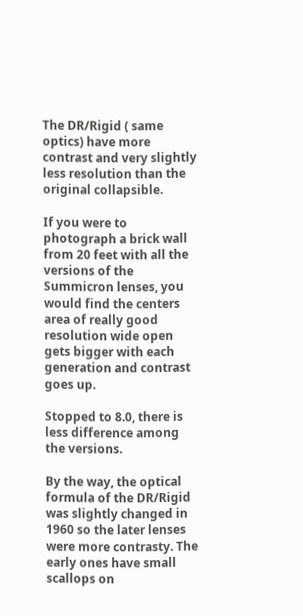The DR/Rigid ( same optics) have more contrast and very slightly less resolution than the original collapsible.

If you were to photograph a brick wall from 20 feet with all the versions of the Summicron lenses, you would find the centers area of really good resolution wide open gets bigger with each generation and contrast goes up.

Stopped to 8.0, there is less difference among the versions.

By the way, the optical formula of the DR/Rigid was slightly changed in 1960 so the later lenses were more contrasty. The early ones have small scallops on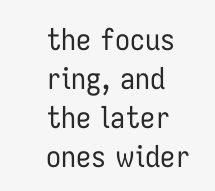the focus ring, and the later ones wider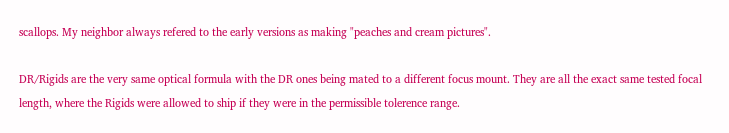scallops. My neighbor always refered to the early versions as making "peaches and cream pictures".

DR/Rigids are the very same optical formula with the DR ones being mated to a different focus mount. They are all the exact same tested focal length, where the Rigids were allowed to ship if they were in the permissible tolerence range.